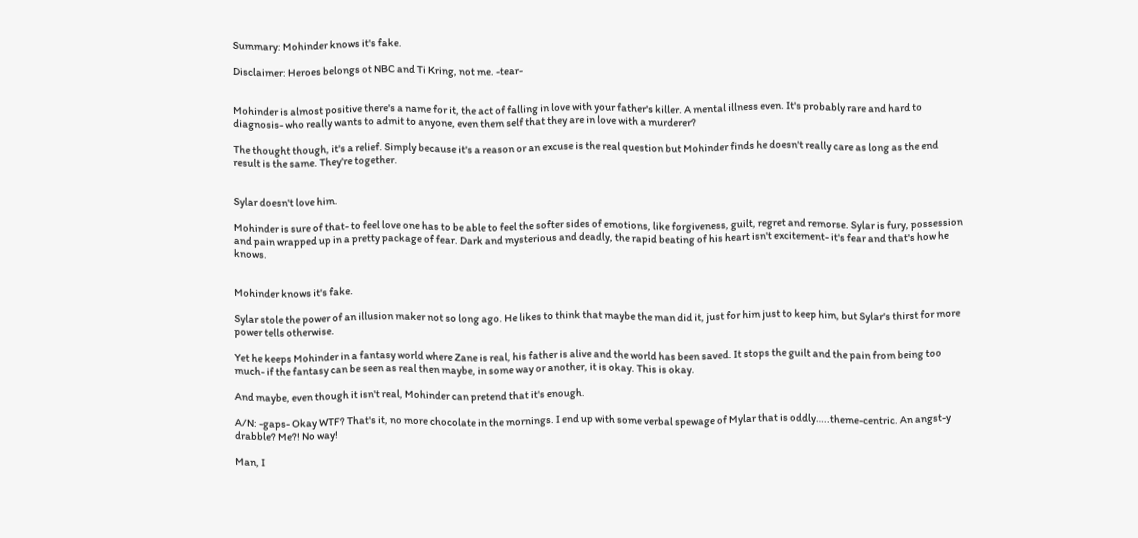Summary: Mohinder knows it's fake.

Disclaimer: Heroes belongs ot NBC and Ti Kring, not me. -tear-


Mohinder is almost positive there's a name for it, the act of falling in love with your father's killer. A mental illness even. It's probably rare and hard to diagnosis- who really wants to admit to anyone, even them self that they are in love with a murderer?

The thought though, it's a relief. Simply because it's a reason or an excuse is the real question but Mohinder finds he doesn't really care as long as the end result is the same. They're together.


Sylar doesn't love him.

Mohinder is sure of that- to feel love one has to be able to feel the softer sides of emotions, like forgiveness, guilt, regret and remorse. Sylar is fury, possession and pain wrapped up in a pretty package of fear. Dark and mysterious and deadly, the rapid beating of his heart isn't excitement- it's fear and that's how he knows.


Mohinder knows it's fake.

Sylar stole the power of an illusion maker not so long ago. He likes to think that maybe the man did it, just for him just to keep him, but Sylar's thirst for more power tells otherwise.

Yet he keeps Mohinder in a fantasy world where Zane is real, his father is alive and the world has been saved. It stops the guilt and the pain from being too much- if the fantasy can be seen as real then maybe, in some way or another, it is okay. This is okay.

And maybe, even though it isn't real, Mohinder can pretend that it's enough.

A/N: -gaps- Okay WTF? That's it, no more chocolate in the mornings. I end up with some verbal spewage of Mylar that is oddly…..theme-centric. An angst-y drabble? Me?! No way!

Man, I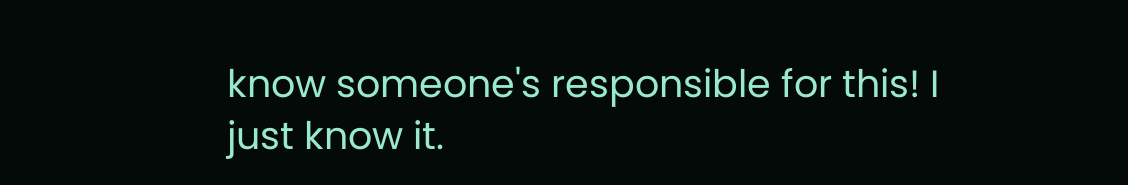know someone's responsible for this! I just know it.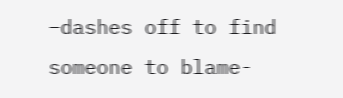–dashes off to find someone to blame-